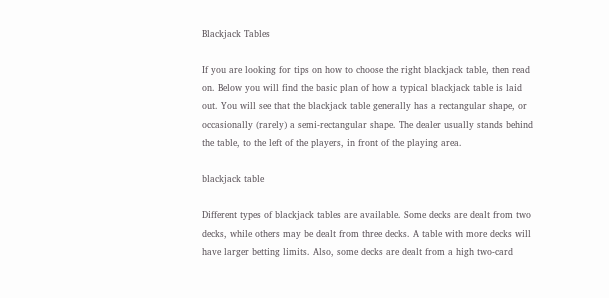Blackjack Tables

If you are looking for tips on how to choose the right blackjack table, then read on. Below you will find the basic plan of how a typical blackjack table is laid out. You will see that the blackjack table generally has a rectangular shape, or occasionally (rarely) a semi-rectangular shape. The dealer usually stands behind the table, to the left of the players, in front of the playing area.

blackjack table

Different types of blackjack tables are available. Some decks are dealt from two decks, while others may be dealt from three decks. A table with more decks will have larger betting limits. Also, some decks are dealt from a high two-card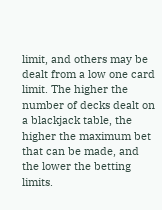limit, and others may be dealt from a low one card limit. The higher the number of decks dealt on a blackjack table, the higher the maximum bet that can be made, and the lower the betting limits.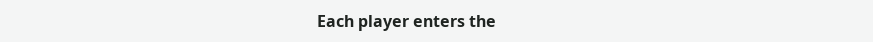Each player enters the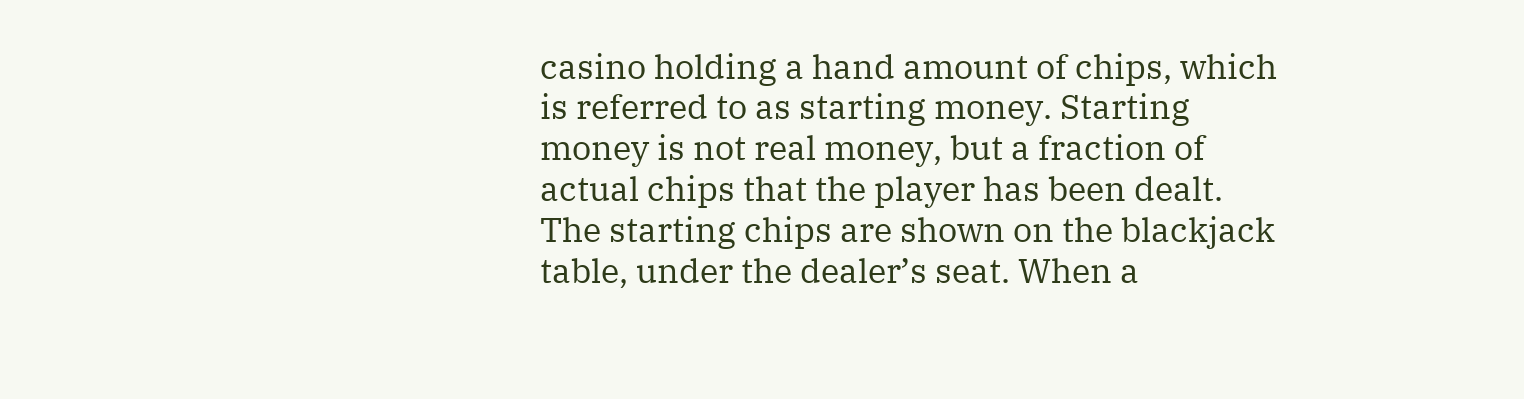casino holding a hand amount of chips, which is referred to as starting money. Starting money is not real money, but a fraction of actual chips that the player has been dealt. The starting chips are shown on the blackjack table, under the dealer’s seat. When a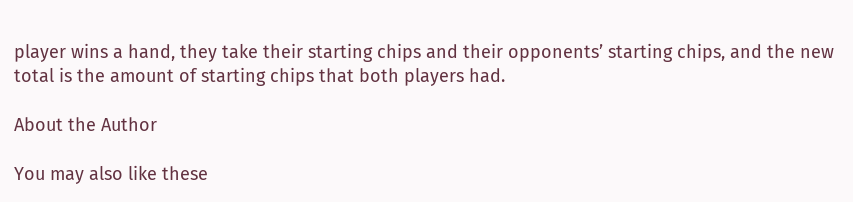player wins a hand, they take their starting chips and their opponents’ starting chips, and the new total is the amount of starting chips that both players had.

About the Author

You may also like these